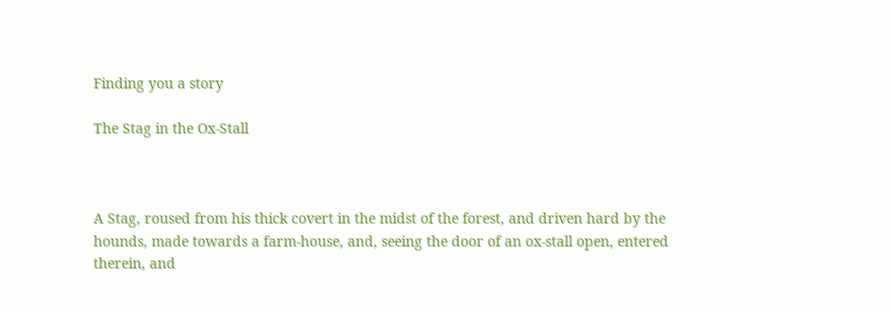Finding you a story

The Stag in the Ox-Stall



A Stag, roused from his thick covert in the midst of the forest, and driven hard by the hounds, made towards a farm-house, and, seeing the door of an ox-stall open, entered therein, and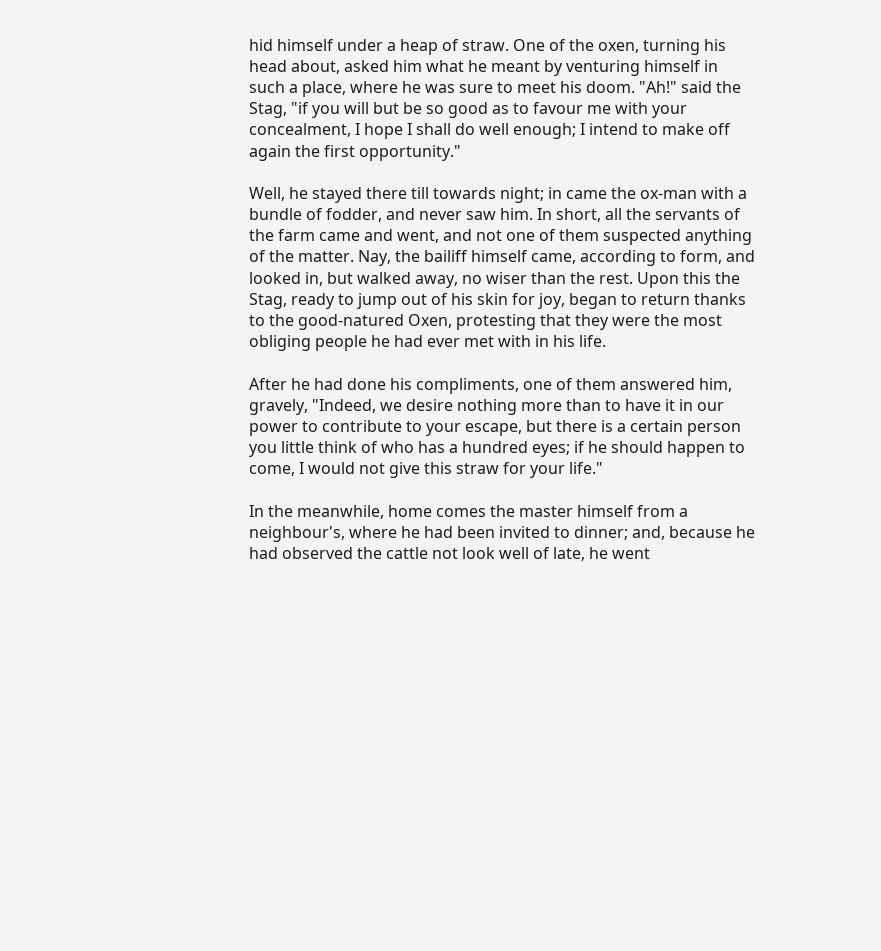hid himself under a heap of straw. One of the oxen, turning his head about, asked him what he meant by venturing himself in such a place, where he was sure to meet his doom. "Ah!" said the Stag, "if you will but be so good as to favour me with your concealment, I hope I shall do well enough; I intend to make off again the first opportunity."

Well, he stayed there till towards night; in came the ox-man with a bundle of fodder, and never saw him. In short, all the servants of the farm came and went, and not one of them suspected anything of the matter. Nay, the bailiff himself came, according to form, and looked in, but walked away, no wiser than the rest. Upon this the Stag, ready to jump out of his skin for joy, began to return thanks to the good-natured Oxen, protesting that they were the most obliging people he had ever met with in his life.

After he had done his compliments, one of them answered him, gravely, "Indeed, we desire nothing more than to have it in our power to contribute to your escape, but there is a certain person you little think of who has a hundred eyes; if he should happen to come, I would not give this straw for your life."

In the meanwhile, home comes the master himself from a neighbour's, where he had been invited to dinner; and, because he had observed the cattle not look well of late, he went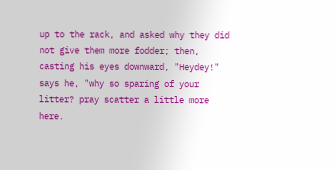up to the rack, and asked why they did not give them more fodder; then, casting his eyes downward, "Heydey!" says he, "why so sparing of your litter? pray scatter a little more here.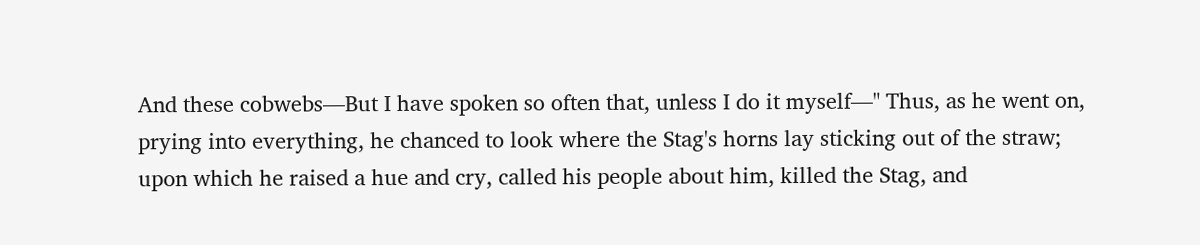And these cobwebs—But I have spoken so often that, unless I do it myself—" Thus, as he went on, prying into everything, he chanced to look where the Stag's horns lay sticking out of the straw; upon which he raised a hue and cry, called his people about him, killed the Stag, and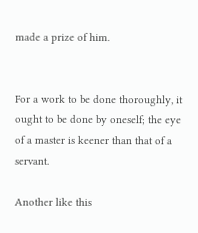made a prize of him.


For a work to be done thoroughly, it ought to be done by oneself; the eye of a master is keener than that of a servant.

Another like this